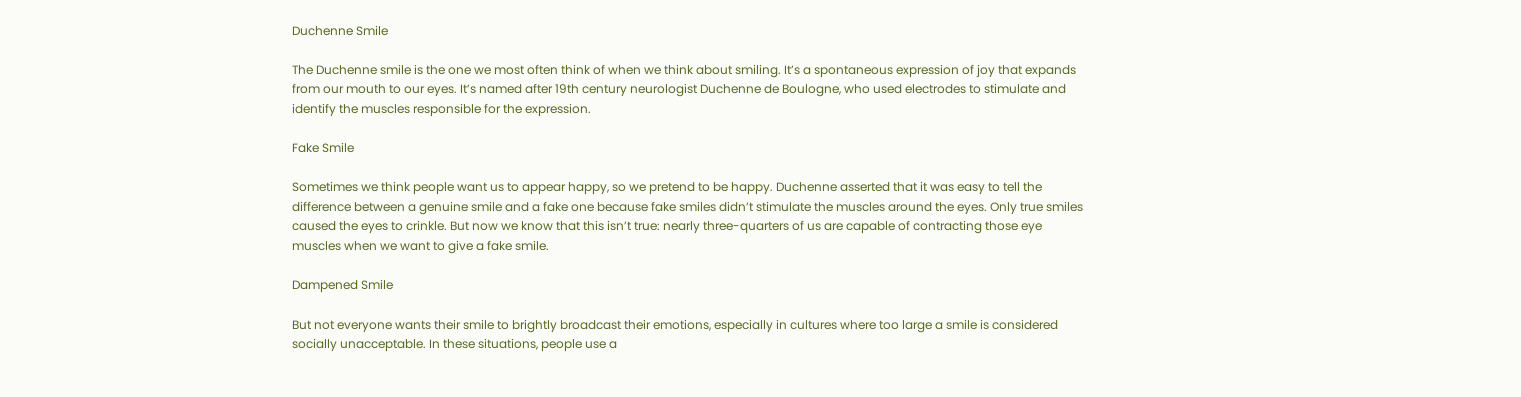Duchenne Smile

The Duchenne smile is the one we most often think of when we think about smiling. It’s a spontaneous expression of joy that expands from our mouth to our eyes. It’s named after 19th century neurologist Duchenne de Boulogne, who used electrodes to stimulate and identify the muscles responsible for the expression.

Fake Smile

Sometimes we think people want us to appear happy, so we pretend to be happy. Duchenne asserted that it was easy to tell the difference between a genuine smile and a fake one because fake smiles didn’t stimulate the muscles around the eyes. Only true smiles caused the eyes to crinkle. But now we know that this isn’t true: nearly three-quarters of us are capable of contracting those eye muscles when we want to give a fake smile.

Dampened Smile

But not everyone wants their smile to brightly broadcast their emotions, especially in cultures where too large a smile is considered socially unacceptable. In these situations, people use a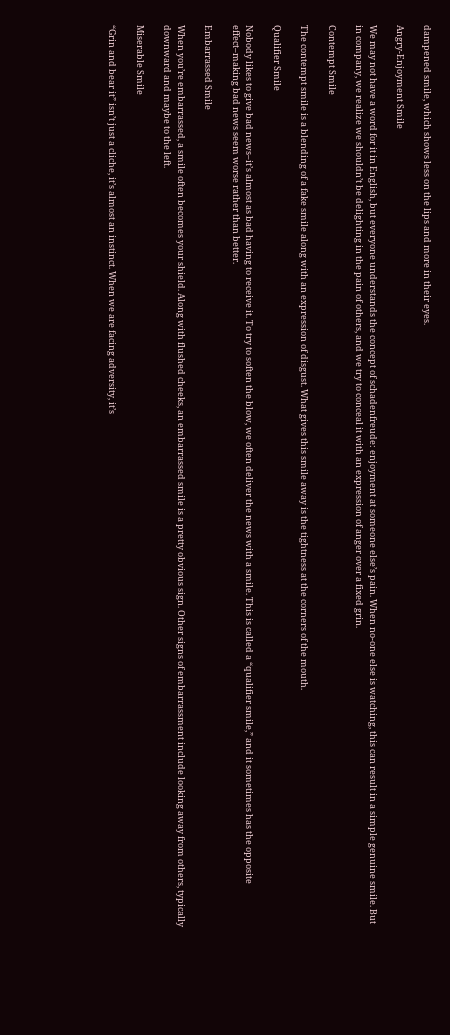dampened smile, which shows less on the lips and more in their eyes.

Angry-Enjoyment Smile

We may not have a word for it in English, but everyone understands the concept of schadenfreude: enjoyment at someone else’s pain. When no-one else is watching, this can result in a simple genuine smile. But in company, we realize we shouldn’t be delighting in the pain of others, and we try to conceal it with an expression of anger over a fixed grin.

Contempt Smile

The contempt smile is a blending of a fake smile along with an expression of disgust. What gives this smile away is the tightness at the corners of the mouth.

Qualifier Smile

Nobody likes to give bad news–it’s almost as bad having to receive it. To try to soften the blow, we often deliver the news with a smile. This is called a “qualifier smile,” and it sometimes has the opposite effect–making bad news seem worse rather than better.

Embarrassed Smile

When you’re embarrassed, a smile often becomes your shield. Along with flushed cheeks, an embarrassed smile is a pretty obvious sign. Other signs of embarrassment include looking away from others, typically downward and maybe to the left.

Miserable Smile

“Grin and bear it” isn’t just a cliche, it’s almost an instinct. When we are facing adversity, it’s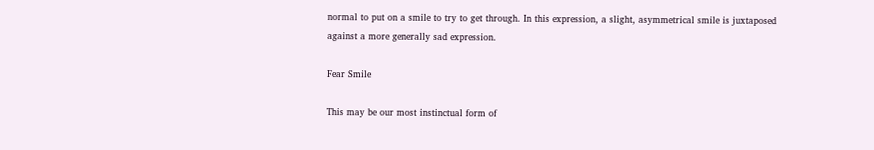normal to put on a smile to try to get through. In this expression, a slight, asymmetrical smile is juxtaposed against a more generally sad expression.

Fear Smile

This may be our most instinctual form of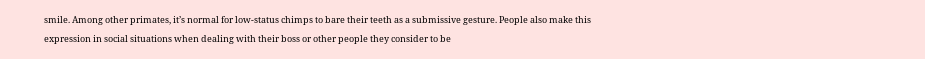smile. Among other primates, it’s normal for low-status chimps to bare their teeth as a submissive gesture. People also make this expression in social situations when dealing with their boss or other people they consider to be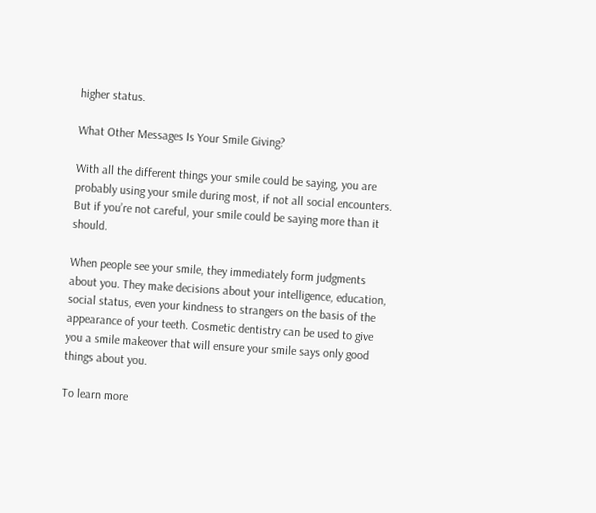higher status.

What Other Messages Is Your Smile Giving?

With all the different things your smile could be saying, you are probably using your smile during most, if not all social encounters. But if you’re not careful, your smile could be saying more than it should.

When people see your smile, they immediately form judgments about you. They make decisions about your intelligence, education, social status, even your kindness to strangers on the basis of the appearance of your teeth. Cosmetic dentistry can be used to give you a smile makeover that will ensure your smile says only good things about you.

To learn more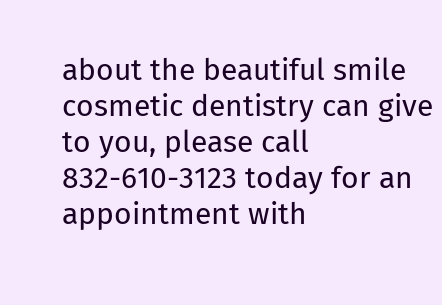about the beautiful smile cosmetic dentistry can give to you, please call 832-610-3123 today for an appointment with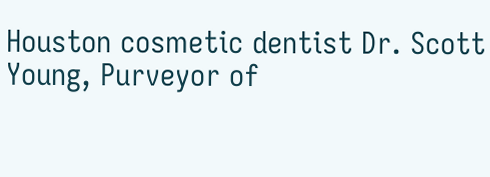Houston cosmetic dentist Dr. Scott Young, Purveyor of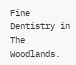Fine Dentistry in The Woodlands.